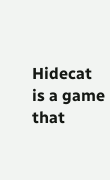Hidecat is a game that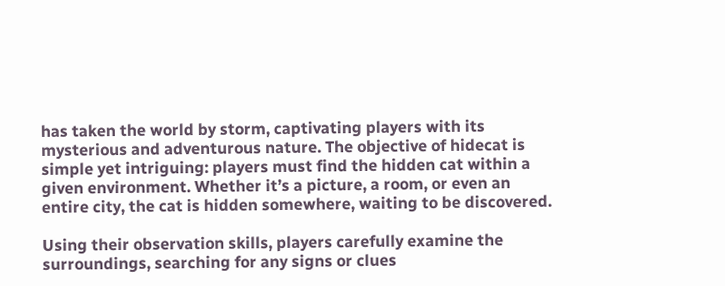has taken the world by storm, captivating players with its mysterious and adventurous nature. The objective of hidecat is simple yet intriguing: players must find the hidden cat within a given environment. Whether it’s a picture, a room, or even an entire city, the cat is hidden somewhere, waiting to be discovered.

Using their observation skills, players carefully examine the surroundings, searching for any signs or clues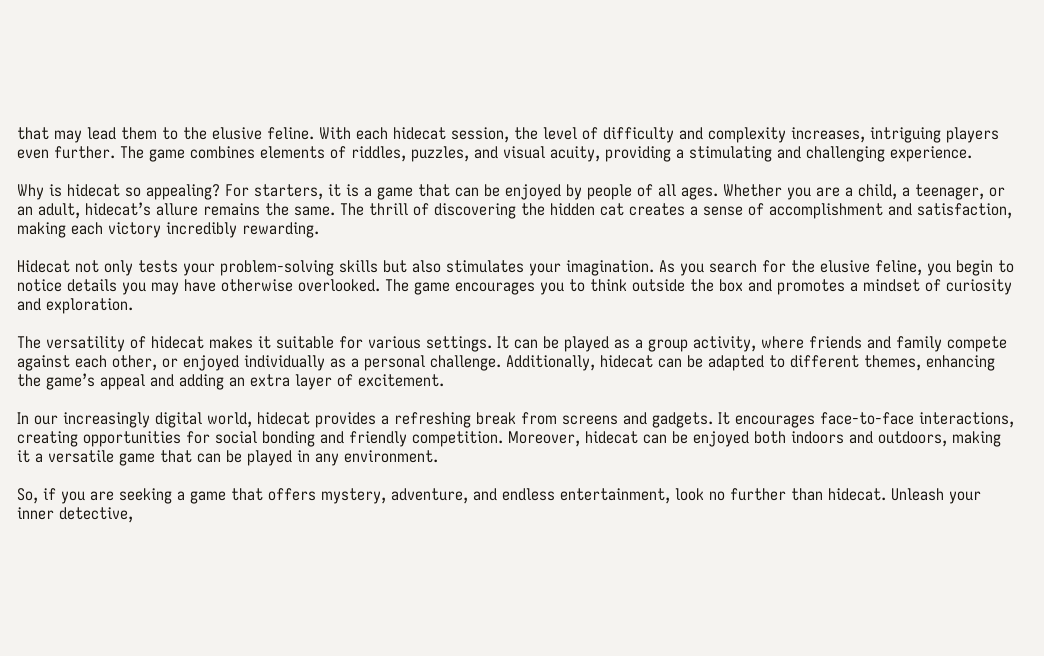that may lead them to the elusive feline. With each hidecat session, the level of difficulty and complexity increases, intriguing players even further. The game combines elements of riddles, puzzles, and visual acuity, providing a stimulating and challenging experience.

Why is hidecat so appealing? For starters, it is a game that can be enjoyed by people of all ages. Whether you are a child, a teenager, or an adult, hidecat’s allure remains the same. The thrill of discovering the hidden cat creates a sense of accomplishment and satisfaction, making each victory incredibly rewarding.

Hidecat not only tests your problem-solving skills but also stimulates your imagination. As you search for the elusive feline, you begin to notice details you may have otherwise overlooked. The game encourages you to think outside the box and promotes a mindset of curiosity and exploration.

The versatility of hidecat makes it suitable for various settings. It can be played as a group activity, where friends and family compete against each other, or enjoyed individually as a personal challenge. Additionally, hidecat can be adapted to different themes, enhancing the game’s appeal and adding an extra layer of excitement.

In our increasingly digital world, hidecat provides a refreshing break from screens and gadgets. It encourages face-to-face interactions, creating opportunities for social bonding and friendly competition. Moreover, hidecat can be enjoyed both indoors and outdoors, making it a versatile game that can be played in any environment.

So, if you are seeking a game that offers mystery, adventure, and endless entertainment, look no further than hidecat. Unleash your inner detective,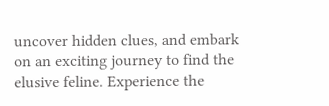uncover hidden clues, and embark on an exciting journey to find the elusive feline. Experience the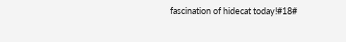fascination of hidecat today!#18#